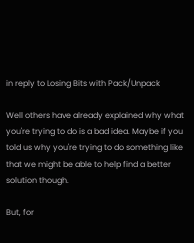in reply to Losing Bits with Pack/Unpack

Well others have already explained why what you're trying to do is a bad idea. Maybe if you told us why you're trying to do something like that we might be able to help find a better solution though.

But, for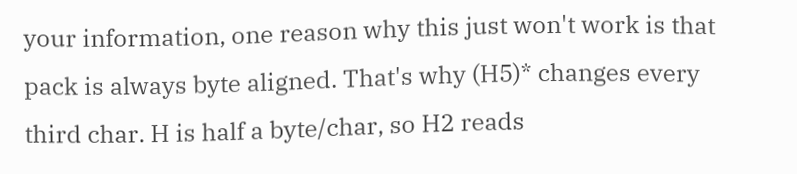your information, one reason why this just won't work is that pack is always byte aligned. That's why (H5)* changes every third char. H is half a byte/char, so H2 reads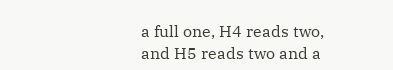a full one, H4 reads two, and H5 reads two and a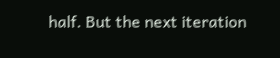half. But the next iteration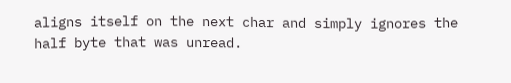aligns itself on the next char and simply ignores the half byte that was unread.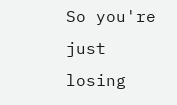So you're just losing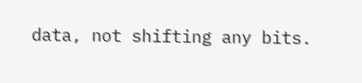data, not shifting any bits.